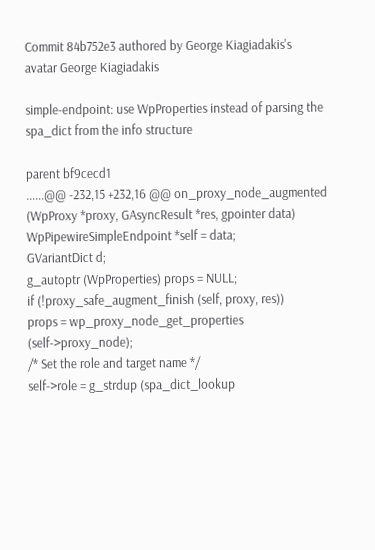Commit 84b752e3 authored by George Kiagiadakis's avatar George Kiagiadakis

simple-endpoint: use WpProperties instead of parsing the spa_dict from the info structure

parent bf9cecd1
......@@ -232,15 +232,16 @@ on_proxy_node_augmented (WpProxy *proxy, GAsyncResult *res, gpointer data)
WpPipewireSimpleEndpoint *self = data;
GVariantDict d;
g_autoptr (WpProperties) props = NULL;
if (!proxy_safe_augment_finish (self, proxy, res))
props = wp_proxy_node_get_properties (self->proxy_node);
/* Set the role and target name */
self->role = g_strdup (spa_dict_lookup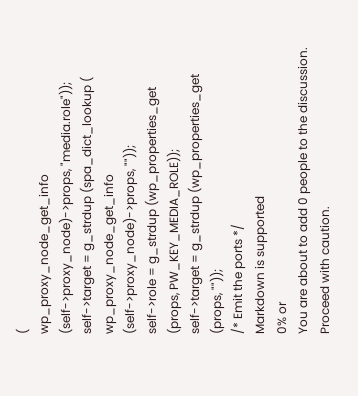(
wp_proxy_node_get_info (self->proxy_node)->props, "media.role"));
self->target = g_strdup (spa_dict_lookup (
wp_proxy_node_get_info (self->proxy_node)->props, ""));
self->role = g_strdup (wp_properties_get (props, PW_KEY_MEDIA_ROLE));
self->target = g_strdup (wp_properties_get (props, ""));
/* Emit the ports */
Markdown is supported
0% or
You are about to add 0 people to the discussion. Proceed with caution.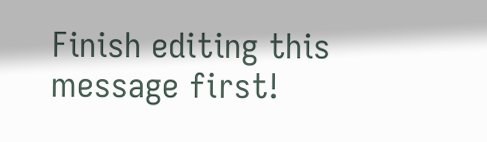Finish editing this message first!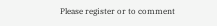Please register or to comment